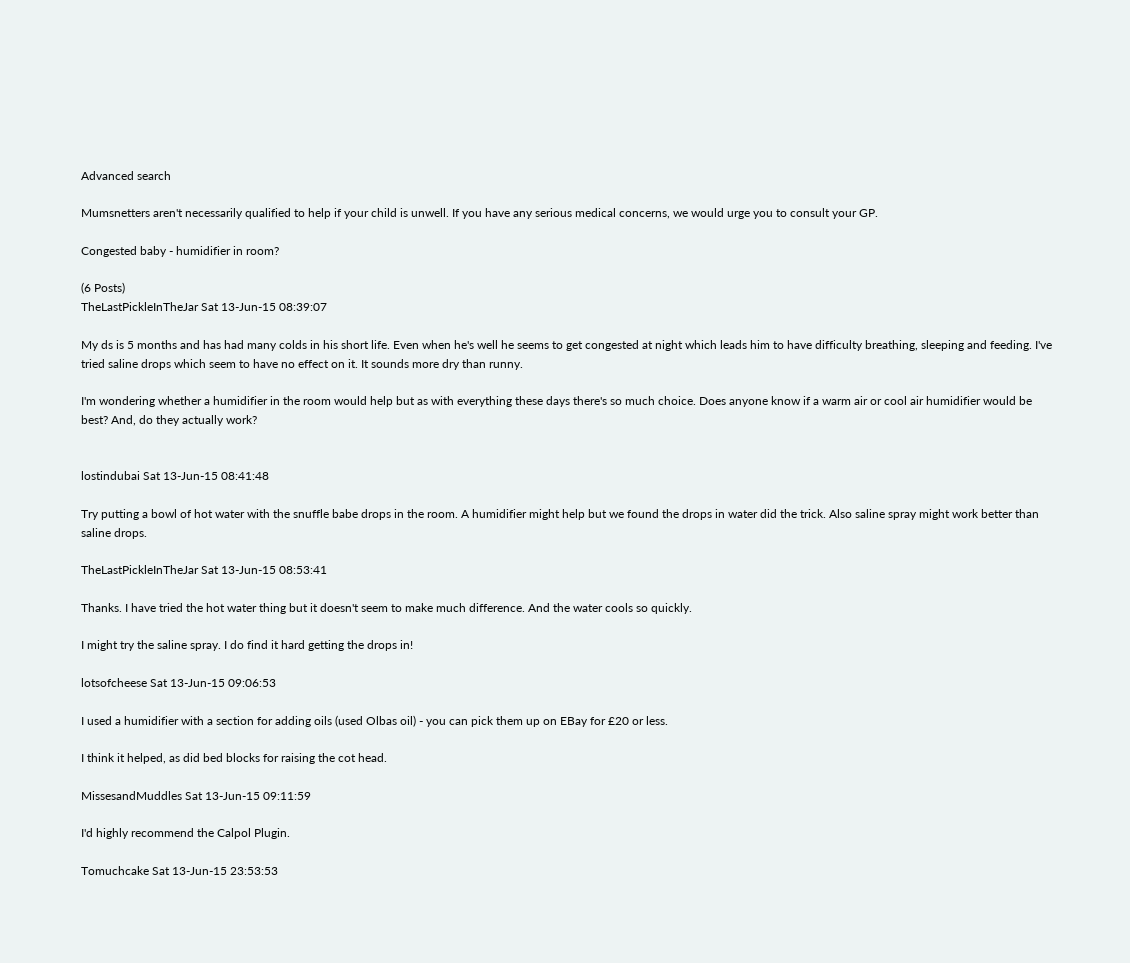Advanced search

Mumsnetters aren't necessarily qualified to help if your child is unwell. If you have any serious medical concerns, we would urge you to consult your GP.

Congested baby - humidifier in room?

(6 Posts)
TheLastPickleInTheJar Sat 13-Jun-15 08:39:07

My ds is 5 months and has had many colds in his short life. Even when he's well he seems to get congested at night which leads him to have difficulty breathing, sleeping and feeding. I've tried saline drops which seem to have no effect on it. It sounds more dry than runny.

I'm wondering whether a humidifier in the room would help but as with everything these days there's so much choice. Does anyone know if a warm air or cool air humidifier would be best? And, do they actually work?


lostindubai Sat 13-Jun-15 08:41:48

Try putting a bowl of hot water with the snuffle babe drops in the room. A humidifier might help but we found the drops in water did the trick. Also saline spray might work better than saline drops.

TheLastPickleInTheJar Sat 13-Jun-15 08:53:41

Thanks. I have tried the hot water thing but it doesn't seem to make much difference. And the water cools so quickly.

I might try the saline spray. I do find it hard getting the drops in!

lotsofcheese Sat 13-Jun-15 09:06:53

I used a humidifier with a section for adding oils (used Olbas oil) - you can pick them up on EBay for £20 or less.

I think it helped, as did bed blocks for raising the cot head.

MissesandMuddles Sat 13-Jun-15 09:11:59

I'd highly recommend the Calpol Plugin.

Tomuchcake Sat 13-Jun-15 23:53:53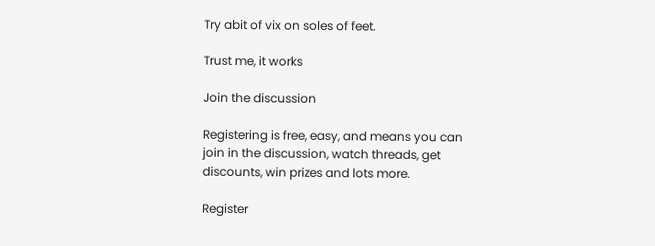Try abit of vix on soles of feet.

Trust me, it works

Join the discussion

Registering is free, easy, and means you can join in the discussion, watch threads, get discounts, win prizes and lots more.

Register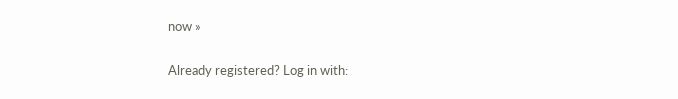now »

Already registered? Log in with: